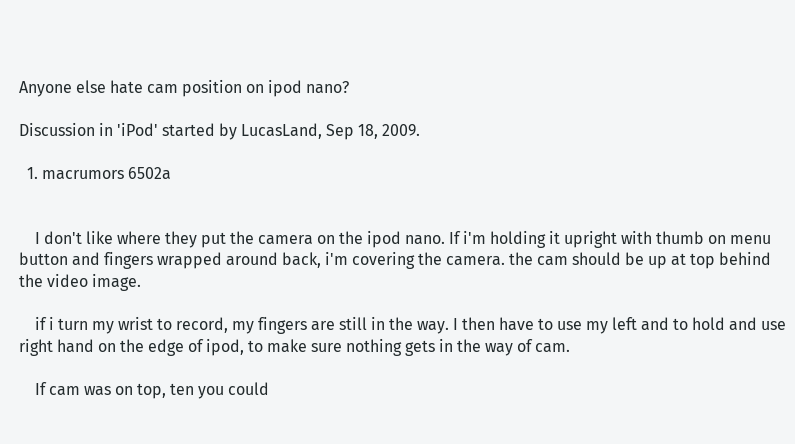Anyone else hate cam position on ipod nano?

Discussion in 'iPod' started by LucasLand, Sep 18, 2009.

  1. macrumors 6502a


    I don't like where they put the camera on the ipod nano. If i'm holding it upright with thumb on menu button and fingers wrapped around back, i'm covering the camera. the cam should be up at top behind the video image.

    if i turn my wrist to record, my fingers are still in the way. I then have to use my left and to hold and use right hand on the edge of ipod, to make sure nothing gets in the way of cam.

    If cam was on top, ten you could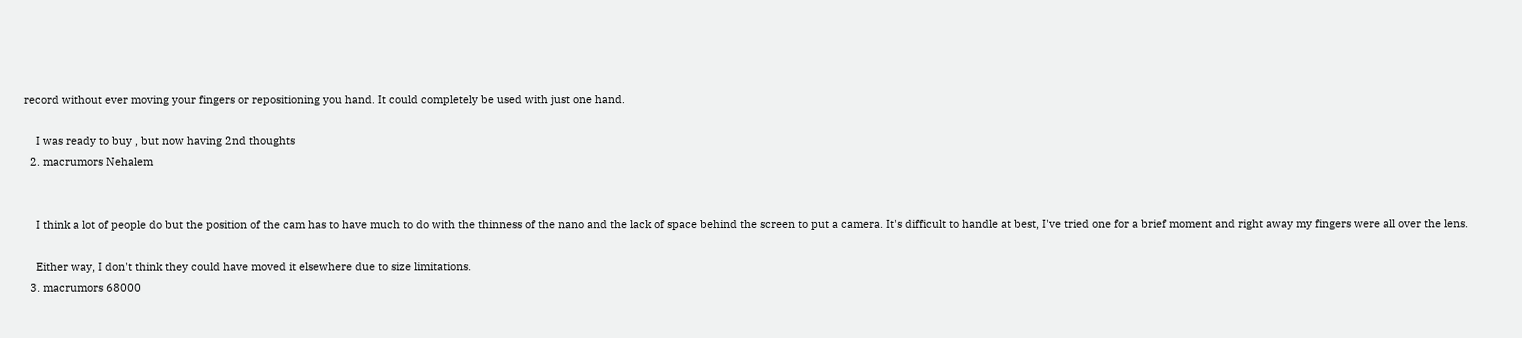record without ever moving your fingers or repositioning you hand. It could completely be used with just one hand.

    I was ready to buy , but now having 2nd thoughts
  2. macrumors Nehalem


    I think a lot of people do but the position of the cam has to have much to do with the thinness of the nano and the lack of space behind the screen to put a camera. It's difficult to handle at best, I've tried one for a brief moment and right away my fingers were all over the lens.

    Either way, I don't think they could have moved it elsewhere due to size limitations.
  3. macrumors 68000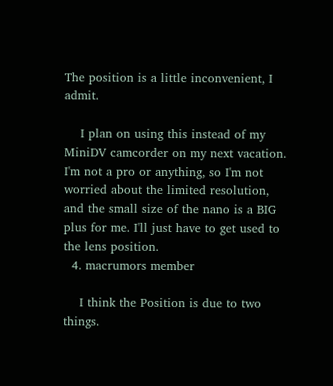The position is a little inconvenient, I admit.

    I plan on using this instead of my MiniDV camcorder on my next vacation. I'm not a pro or anything, so I'm not worried about the limited resolution, and the small size of the nano is a BIG plus for me. I'll just have to get used to the lens position.
  4. macrumors member

    I think the Position is due to two things.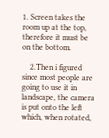1. Screen takes the room up at the top, therefore it must be on the bottom.

    2.Then i figured since most people are going to use it in landscape, the camera is put onto the left which, when rotated,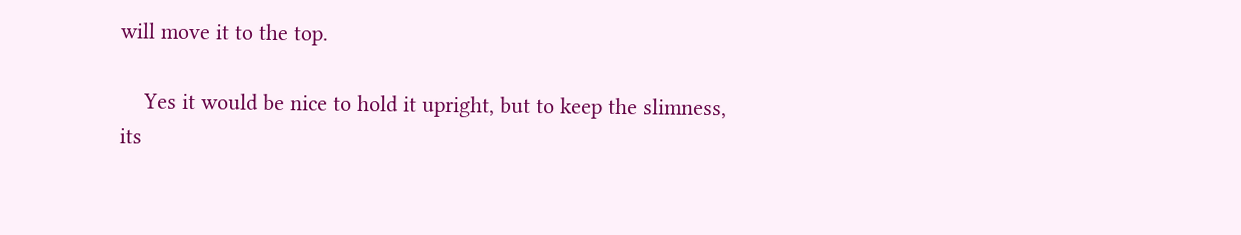will move it to the top.

    Yes it would be nice to hold it upright, but to keep the slimness, its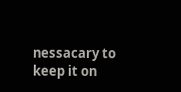nessacary to keep it on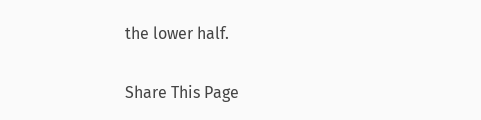the lower half.

Share This Page